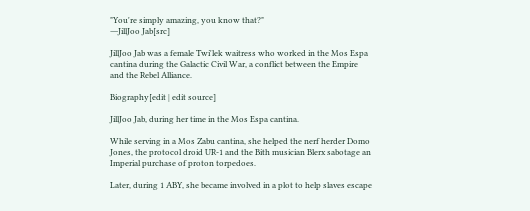"You're simply amazing, you know that?"
―JillJoo Jab[src]

JillJoo Jab was a female Twi'lek waitress who worked in the Mos Espa cantina during the Galactic Civil War, a conflict between the Empire and the Rebel Alliance.

Biography[edit | edit source]

JillJoo Jab, during her time in the Mos Espa cantina.

While serving in a Mos Zabu cantina, she helped the nerf herder Domo Jones, the protocol droid UR-1 and the Bith musician Blerx sabotage an Imperial purchase of proton torpedoes.

Later, during 1 ABY, she became involved in a plot to help slaves escape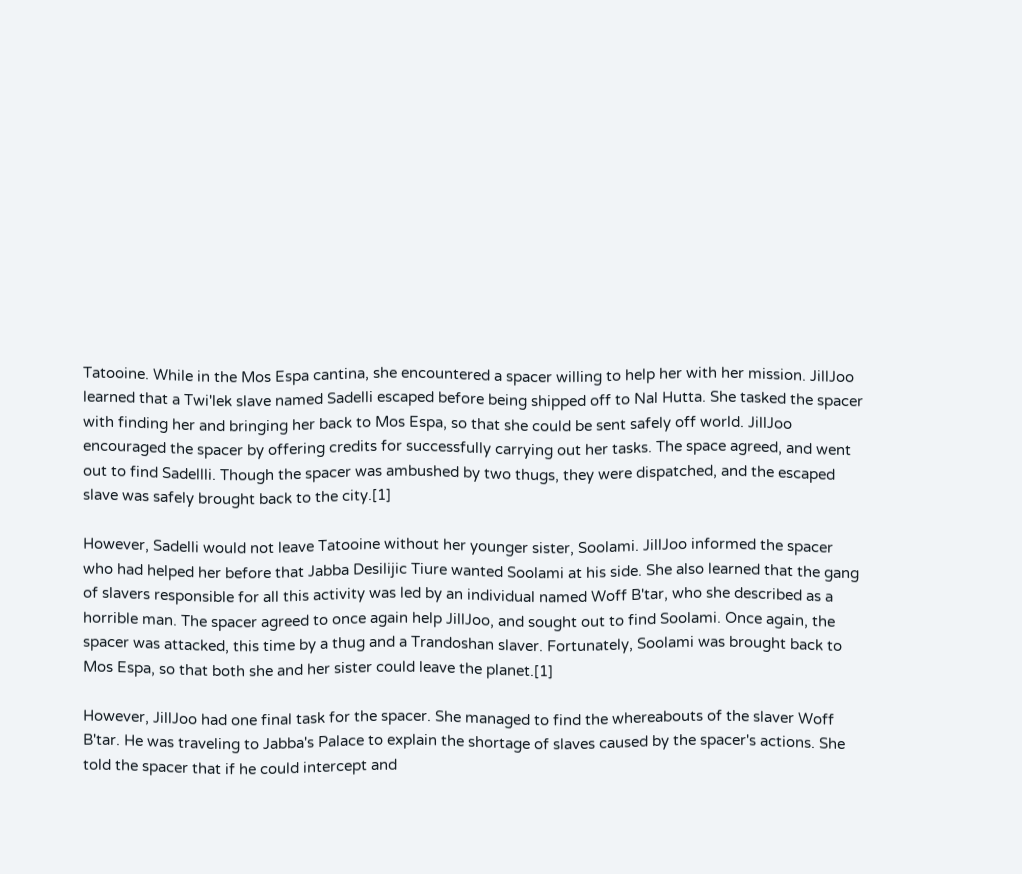Tatooine. While in the Mos Espa cantina, she encountered a spacer willing to help her with her mission. JillJoo learned that a Twi'lek slave named Sadelli escaped before being shipped off to Nal Hutta. She tasked the spacer with finding her and bringing her back to Mos Espa, so that she could be sent safely off world. JillJoo encouraged the spacer by offering credits for successfully carrying out her tasks. The space agreed, and went out to find Sadellli. Though the spacer was ambushed by two thugs, they were dispatched, and the escaped slave was safely brought back to the city.[1]

However, Sadelli would not leave Tatooine without her younger sister, Soolami. JillJoo informed the spacer who had helped her before that Jabba Desilijic Tiure wanted Soolami at his side. She also learned that the gang of slavers responsible for all this activity was led by an individual named Woff B'tar, who she described as a horrible man. The spacer agreed to once again help JillJoo, and sought out to find Soolami. Once again, the spacer was attacked, this time by a thug and a Trandoshan slaver. Fortunately, Soolami was brought back to Mos Espa, so that both she and her sister could leave the planet.[1]

However, JillJoo had one final task for the spacer. She managed to find the whereabouts of the slaver Woff B'tar. He was traveling to Jabba's Palace to explain the shortage of slaves caused by the spacer's actions. She told the spacer that if he could intercept and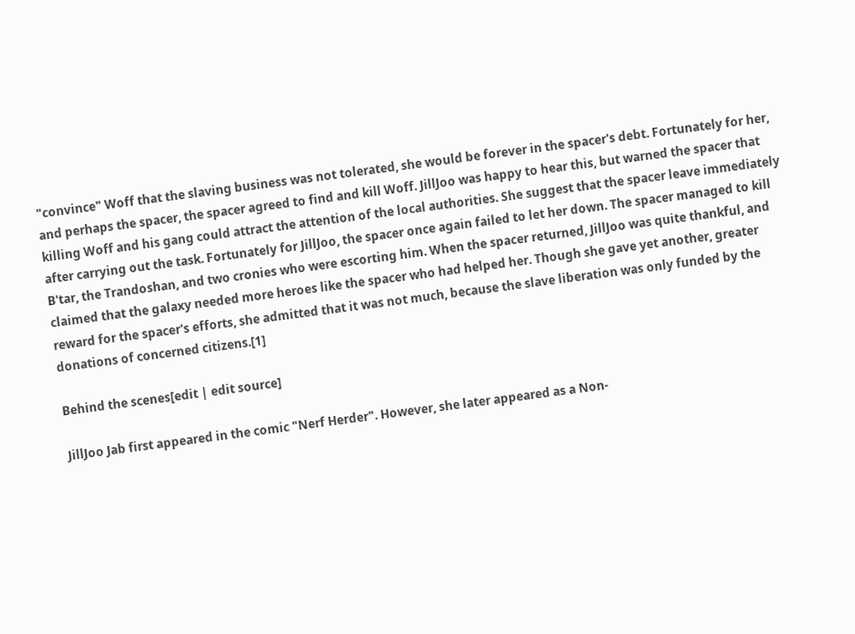"convince" Woff that the slaving business was not tolerated, she would be forever in the spacer's debt. Fortunately for her, and perhaps the spacer, the spacer agreed to find and kill Woff. JillJoo was happy to hear this, but warned the spacer that killing Woff and his gang could attract the attention of the local authorities. She suggest that the spacer leave immediately after carrying out the task. Fortunately for JillJoo, the spacer once again failed to let her down. The spacer managed to kill B'tar, the Trandoshan, and two cronies who were escorting him. When the spacer returned, JillJoo was quite thankful, and claimed that the galaxy needed more heroes like the spacer who had helped her. Though she gave yet another, greater reward for the spacer's efforts, she admitted that it was not much, because the slave liberation was only funded by the donations of concerned citizens.[1]

Behind the scenes[edit | edit source]

JillJoo Jab first appeared in the comic "Nerf Herder". However, she later appeared as a Non-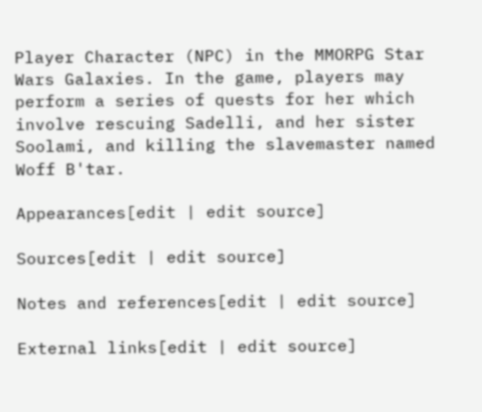Player Character (NPC) in the MMORPG Star Wars Galaxies. In the game, players may perform a series of quests for her which involve rescuing Sadelli, and her sister Soolami, and killing the slavemaster named Woff B'tar.

Appearances[edit | edit source]

Sources[edit | edit source]

Notes and references[edit | edit source]

External links[edit | edit source]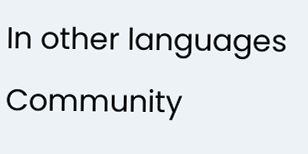In other languages
Community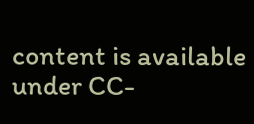content is available under CC-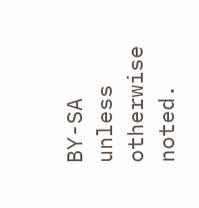BY-SA unless otherwise noted.